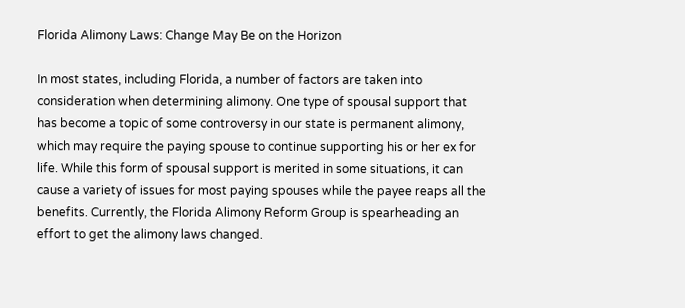Florida Alimony Laws: Change May Be on the Horizon

In most states, including Florida, a number of factors are taken into consideration when determining alimony. One type of spousal support that has become a topic of some controversy in our state is permanent alimony, which may require the paying spouse to continue supporting his or her ex for life. While this form of spousal support is merited in some situations, it can cause a variety of issues for most paying spouses while the payee reaps all the benefits. Currently, the Florida Alimony Reform Group is spearheading an effort to get the alimony laws changed.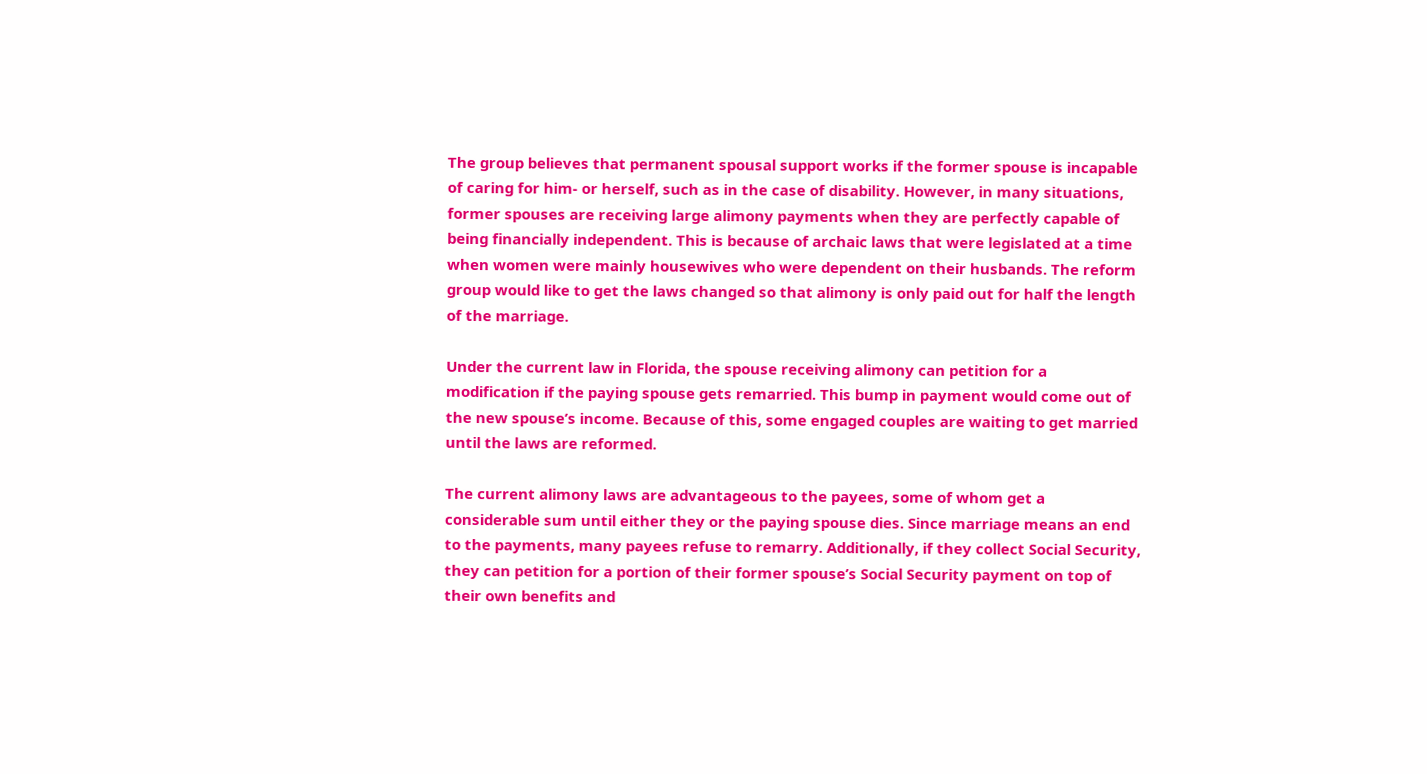The group believes that permanent spousal support works if the former spouse is incapable of caring for him- or herself, such as in the case of disability. However, in many situations, former spouses are receiving large alimony payments when they are perfectly capable of being financially independent. This is because of archaic laws that were legislated at a time when women were mainly housewives who were dependent on their husbands. The reform group would like to get the laws changed so that alimony is only paid out for half the length of the marriage.

Under the current law in Florida, the spouse receiving alimony can petition for a modification if the paying spouse gets remarried. This bump in payment would come out of the new spouse’s income. Because of this, some engaged couples are waiting to get married until the laws are reformed.

The current alimony laws are advantageous to the payees, some of whom get a considerable sum until either they or the paying spouse dies. Since marriage means an end to the payments, many payees refuse to remarry. Additionally, if they collect Social Security, they can petition for a portion of their former spouse’s Social Security payment on top of their own benefits and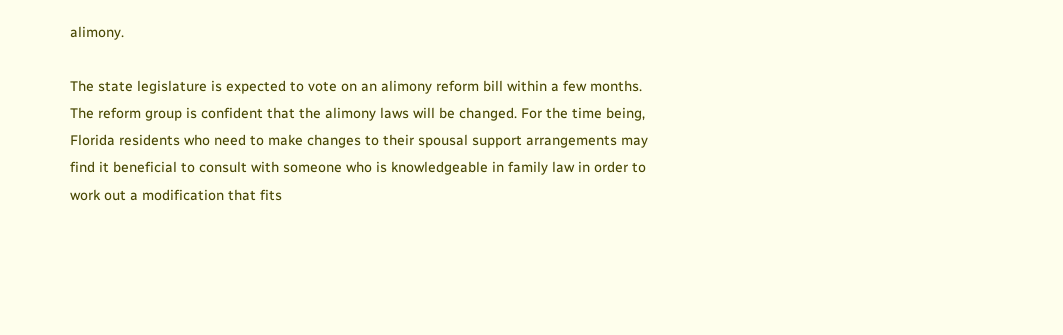alimony.

The state legislature is expected to vote on an alimony reform bill within a few months. The reform group is confident that the alimony laws will be changed. For the time being, Florida residents who need to make changes to their spousal support arrangements may find it beneficial to consult with someone who is knowledgeable in family law in order to work out a modification that fits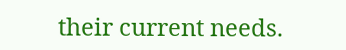their current needs.